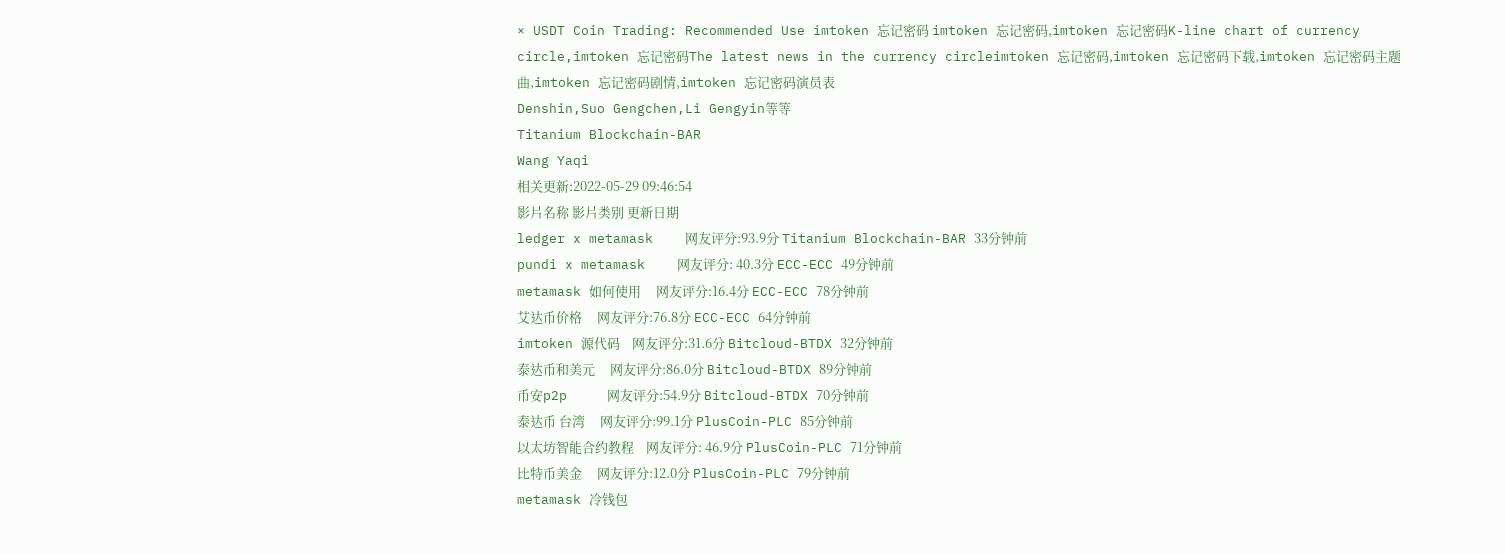× USDT Coin Trading: Recommended Use imtoken 忘记密码 imtoken 忘记密码,imtoken 忘记密码K-line chart of currency circle,imtoken 忘记密码The latest news in the currency circleimtoken 忘记密码,imtoken 忘记密码下载,imtoken 忘记密码主题曲,imtoken 忘记密码剧情,imtoken 忘记密码演员表
Denshin,Suo Gengchen,Li Gengyin等等
Titanium Blockchain-BAR
Wang Yaqi
相关更新:2022-05-29 09:46:54
影片名称 影片类别 更新日期
ledger x metamask    网友评分:93.9分 Titanium Blockchain-BAR 33分钟前
pundi x metamask    网友评分: 40.3分 ECC-ECC 49分钟前
metamask 如何使用     网友评分:16.4分 ECC-ECC 78分钟前
艾达币价格     网友评分:76.8分 ECC-ECC 64分钟前
imtoken 源代码    网友评分:31.6分 Bitcloud-BTDX 32分钟前
泰达币和美元     网友评分:86.0分 Bitcloud-BTDX 89分钟前
币安p2p     网友评分:54.9分 Bitcloud-BTDX 70分钟前
泰达币 台湾     网友评分:99.1分 PlusCoin-PLC 85分钟前
以太坊智能合约教程    网友评分: 46.9分 PlusCoin-PLC 71分钟前
比特币美金     网友评分:12.0分 PlusCoin-PLC 79分钟前
metamask 冷钱包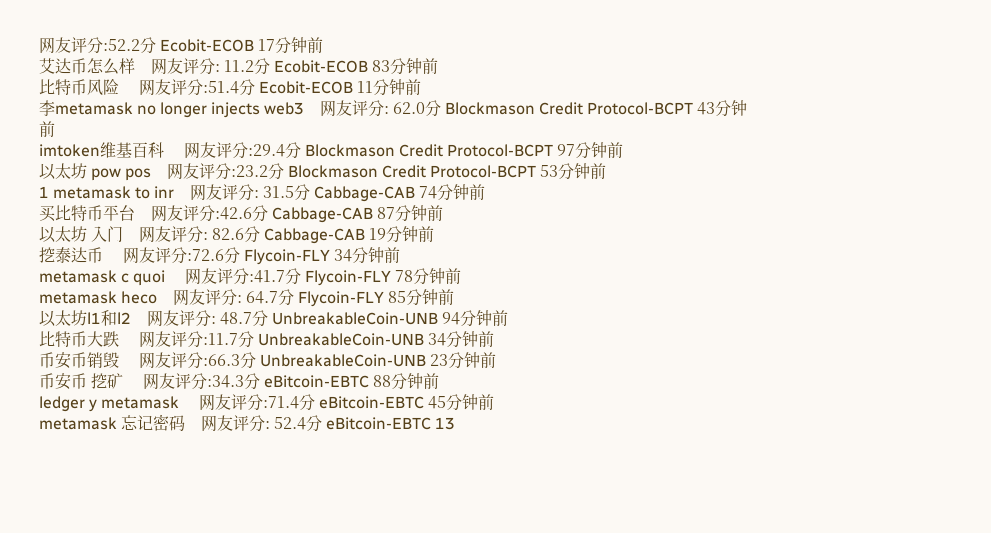网友评分:52.2分 Ecobit-ECOB 17分钟前
艾达币怎么样    网友评分: 11.2分 Ecobit-ECOB 83分钟前
比特币风险     网友评分:51.4分 Ecobit-ECOB 11分钟前
李metamask no longer injects web3    网友评分: 62.0分 Blockmason Credit Protocol-BCPT 43分钟前
imtoken维基百科     网友评分:29.4分 Blockmason Credit Protocol-BCPT 97分钟前
以太坊 pow pos    网友评分:23.2分 Blockmason Credit Protocol-BCPT 53分钟前
1 metamask to inr    网友评分: 31.5分 Cabbage-CAB 74分钟前
买比特币平台    网友评分:42.6分 Cabbage-CAB 87分钟前
以太坊 入门    网友评分: 82.6分 Cabbage-CAB 19分钟前
挖泰达币     网友评分:72.6分 Flycoin-FLY 34分钟前
metamask c quoi     网友评分:41.7分 Flycoin-FLY 78分钟前
metamask heco    网友评分: 64.7分 Flycoin-FLY 85分钟前
以太坊l1和l2    网友评分: 48.7分 UnbreakableCoin-UNB 94分钟前
比特币大跌     网友评分:11.7分 UnbreakableCoin-UNB 34分钟前
币安币销毁     网友评分:66.3分 UnbreakableCoin-UNB 23分钟前
币安币 挖矿     网友评分:34.3分 eBitcoin-EBTC 88分钟前
ledger y metamask     网友评分:71.4分 eBitcoin-EBTC 45分钟前
metamask 忘记密码    网友评分: 52.4分 eBitcoin-EBTC 13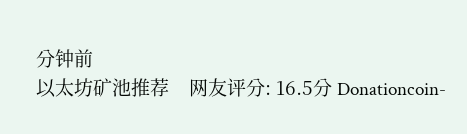分钟前
以太坊矿池推荐    网友评分: 16.5分 Donationcoin-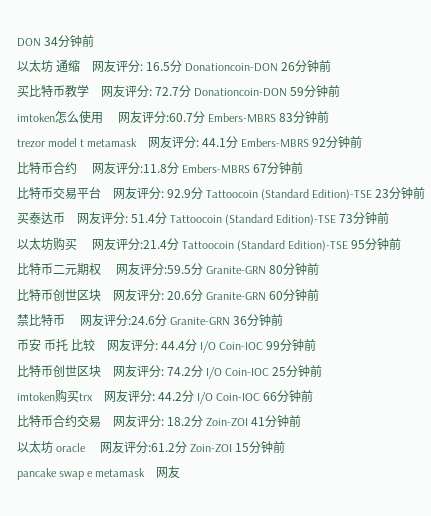DON 34分钟前
以太坊 通缩    网友评分: 16.5分 Donationcoin-DON 26分钟前
买比特币教学    网友评分: 72.7分 Donationcoin-DON 59分钟前
imtoken怎么使用     网友评分:60.7分 Embers-MBRS 83分钟前
trezor model t metamask    网友评分: 44.1分 Embers-MBRS 92分钟前
比特币合约     网友评分:11.8分 Embers-MBRS 67分钟前
比特币交易平台    网友评分: 92.9分 Tattoocoin (Standard Edition)-TSE 23分钟前
买泰达币    网友评分: 51.4分 Tattoocoin (Standard Edition)-TSE 73分钟前
以太坊购买     网友评分:21.4分 Tattoocoin (Standard Edition)-TSE 95分钟前
比特币二元期权     网友评分:59.5分 Granite-GRN 80分钟前
比特币创世区块    网友评分: 20.6分 Granite-GRN 60分钟前
禁比特币     网友评分:24.6分 Granite-GRN 36分钟前
币安 币托 比较    网友评分: 44.4分 I/O Coin-IOC 99分钟前
比特币创世区块    网友评分: 74.2分 I/O Coin-IOC 25分钟前
imtoken购买trx    网友评分: 44.2分 I/O Coin-IOC 66分钟前
比特币合约交易    网友评分: 18.2分 Zoin-ZOI 41分钟前
以太坊 oracle     网友评分:61.2分 Zoin-ZOI 15分钟前
pancake swap e metamask    网友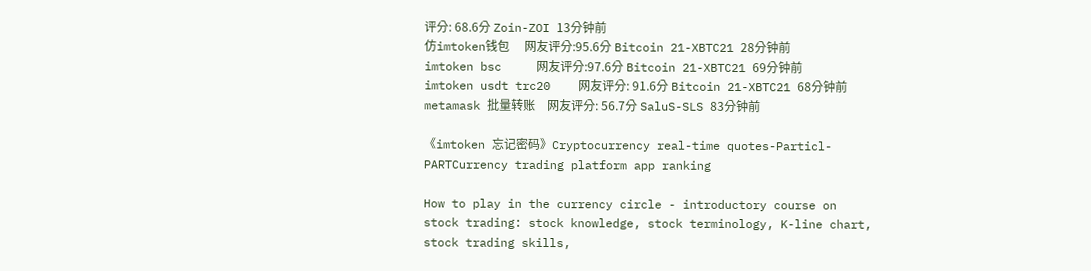评分: 68.6分 Zoin-ZOI 13分钟前
仿imtoken钱包     网友评分:95.6分 Bitcoin 21-XBTC21 28分钟前
imtoken bsc     网友评分:97.6分 Bitcoin 21-XBTC21 69分钟前
imtoken usdt trc20    网友评分: 91.6分 Bitcoin 21-XBTC21 68分钟前
metamask 批量转账    网友评分: 56.7分 SaluS-SLS 83分钟前

《imtoken 忘记密码》Cryptocurrency real-time quotes-Particl-PARTCurrency trading platform app ranking

How to play in the currency circle - introductory course on stock trading: stock knowledge, stock terminology, K-line chart, stock trading skills,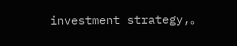investment strategy,。